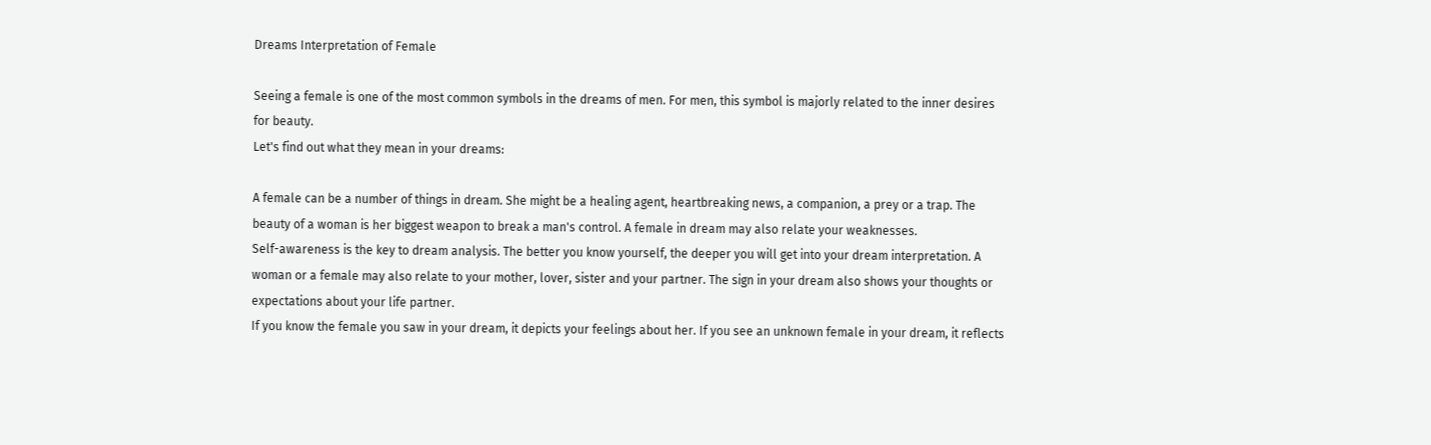Dreams Interpretation of Female

Seeing a female is one of the most common symbols in the dreams of men. For men, this symbol is majorly related to the inner desires for beauty.
Let's find out what they mean in your dreams:

A female can be a number of things in dream. She might be a healing agent, heartbreaking news, a companion, a prey or a trap. The beauty of a woman is her biggest weapon to break a man's control. A female in dream may also relate your weaknesses.
Self-awareness is the key to dream analysis. The better you know yourself, the deeper you will get into your dream interpretation. A woman or a female may also relate to your mother, lover, sister and your partner. The sign in your dream also shows your thoughts or expectations about your life partner.
If you know the female you saw in your dream, it depicts your feelings about her. If you see an unknown female in your dream, it reflects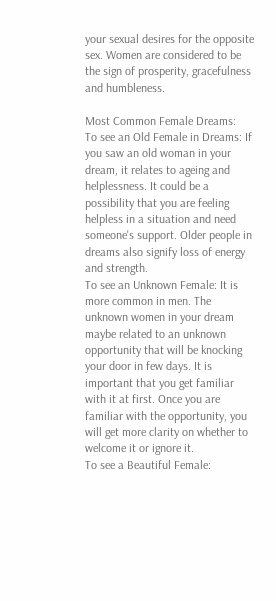your sexual desires for the opposite sex. Women are considered to be the sign of prosperity, gracefulness and humbleness.

Most Common Female Dreams:
To see an Old Female in Dreams: If you saw an old woman in your dream, it relates to ageing and helplessness. It could be a possibility that you are feeling helpless in a situation and need someone's support. Older people in dreams also signify loss of energy and strength.
To see an Unknown Female: It is more common in men. The unknown women in your dream maybe related to an unknown opportunity that will be knocking your door in few days. It is important that you get familiar with it at first. Once you are familiar with the opportunity, you will get more clarity on whether to welcome it or ignore it.
To see a Beautiful Female: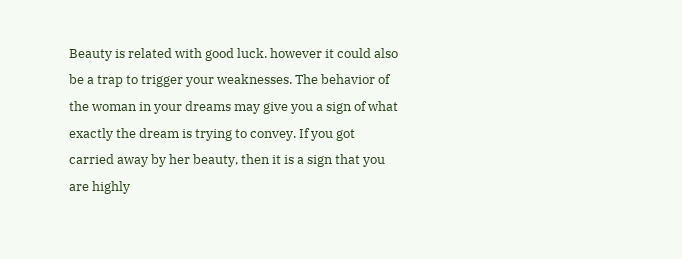Beauty is related with good luck. however it could also be a trap to trigger your weaknesses. The behavior of the woman in your dreams may give you a sign of what exactly the dream is trying to convey. If you got carried away by her beauty, then it is a sign that you are highly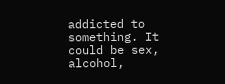addicted to something. It could be sex, alcohol,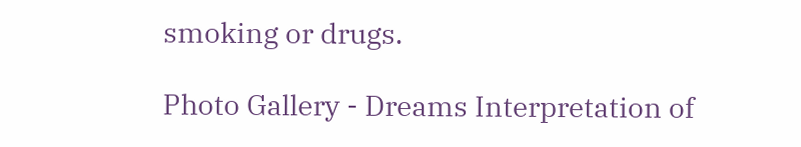smoking or drugs.

Photo Gallery - Dreams Interpretation of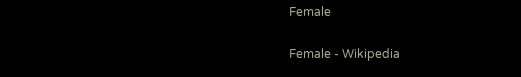Female

Female - Wikipedia